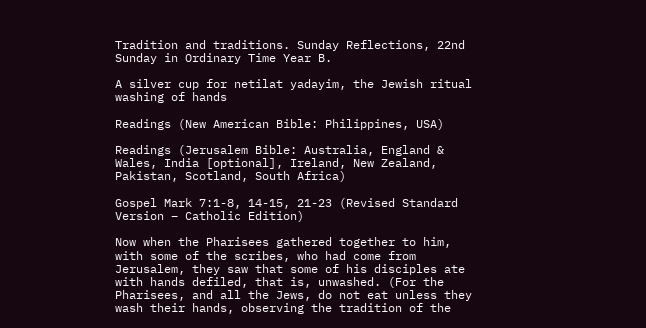Tradition and traditions. Sunday Reflections, 22nd Sunday in Ordinary Time Year B.

A silver cup for netilat yadayim, the Jewish ritual washing of hands

Readings (New American Bible: Philippines, USA)

Readings (Jerusalem Bible: Australia, England & Wales, India [optional], Ireland, New Zealand, Pakistan, Scotland, South Africa)

Gospel Mark 7:1-8, 14-15, 21-23 (Revised Standard Version – Catholic Edition)

Now when the Pharisees gathered together to him, with some of the scribes, who had come from Jerusalem, they saw that some of his disciples ate with hands defiled, that is, unwashed. (For the Pharisees, and all the Jews, do not eat unless they wash their hands, observing the tradition of the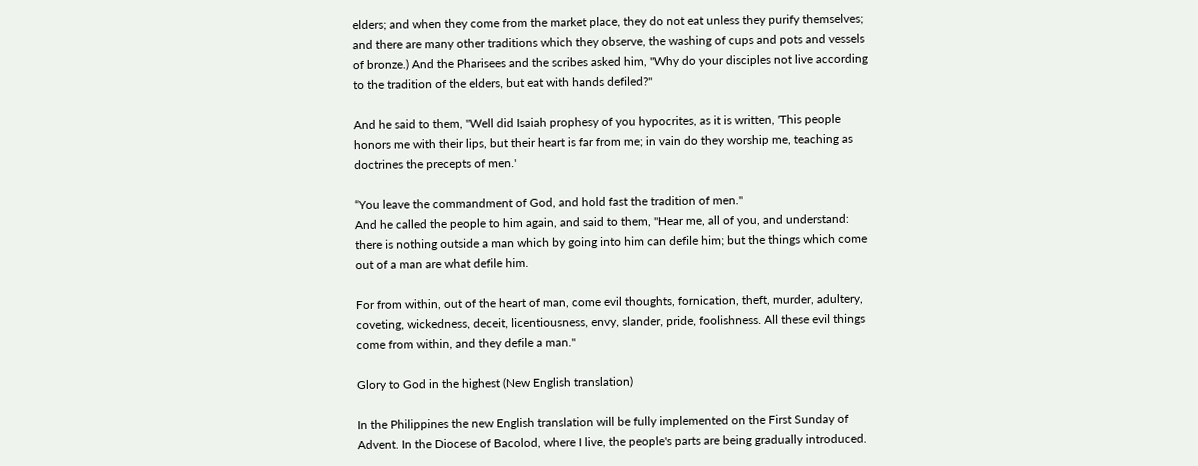elders; and when they come from the market place, they do not eat unless they purify themselves; and there are many other traditions which they observe, the washing of cups and pots and vessels of bronze.) And the Pharisees and the scribes asked him, "Why do your disciples not live according to the tradition of the elders, but eat with hands defiled?"

And he said to them, "Well did Isaiah prophesy of you hypocrites, as it is written, 'This people honors me with their lips, but their heart is far from me; in vain do they worship me, teaching as doctrines the precepts of men.'

“You leave the commandment of God, and hold fast the tradition of men."
And he called the people to him again, and said to them, "Hear me, all of you, and understand: there is nothing outside a man which by going into him can defile him; but the things which come out of a man are what defile him.

For from within, out of the heart of man, come evil thoughts, fornication, theft, murder, adultery, coveting, wickedness, deceit, licentiousness, envy, slander, pride, foolishness. All these evil things come from within, and they defile a man."

Glory to God in the highest (New English translation)

In the Philippines the new English translation will be fully implemented on the First Sunday of Advent. In the Diocese of Bacolod, where I live, the people's parts are being gradually introduced.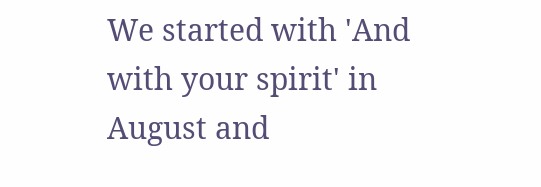We started with 'And with your spirit' in August and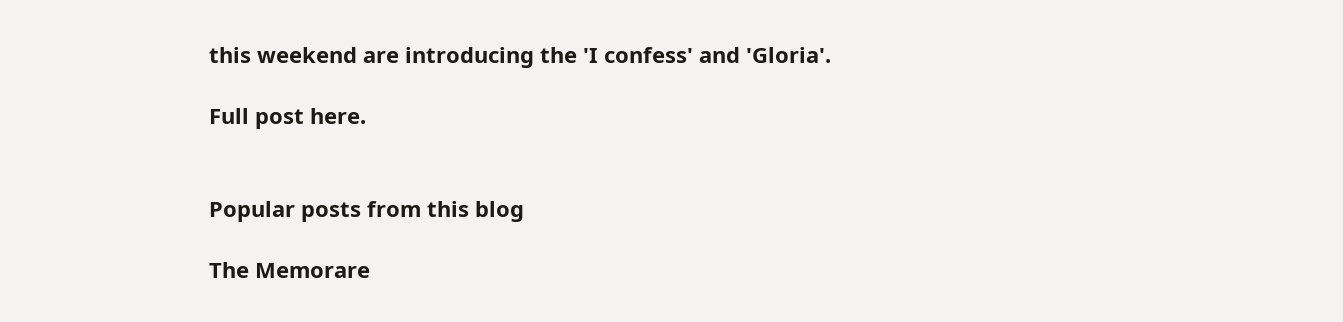this weekend are introducing the 'I confess' and 'Gloria'.

Full post here.


Popular posts from this blog

The Memorare